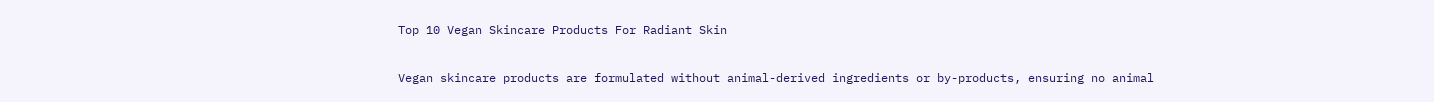Top 10 Vegan Skincare Products For Radiant Skin

Vegan skincare products are formulated without animal-derived ingredients or by-products, ensuring no animal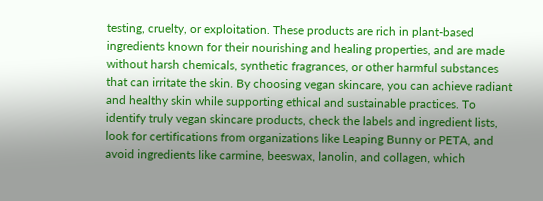testing, cruelty, or exploitation. These products are rich in plant-based ingredients known for their nourishing and healing properties, and are made without harsh chemicals, synthetic fragrances, or other harmful substances that can irritate the skin. By choosing vegan skincare, you can achieve radiant and healthy skin while supporting ethical and sustainable practices. To identify truly vegan skincare products, check the labels and ingredient lists, look for certifications from organizations like Leaping Bunny or PETA, and avoid ingredients like carmine, beeswax, lanolin, and collagen, which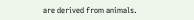are derived from animals.